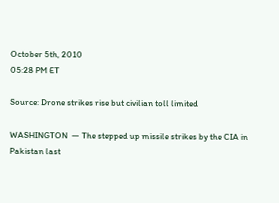October 5th, 2010
05:28 PM ET

Source: Drone strikes rise but civilian toll limited

WASHINGTON  — The stepped up missile strikes by the CIA in Pakistan last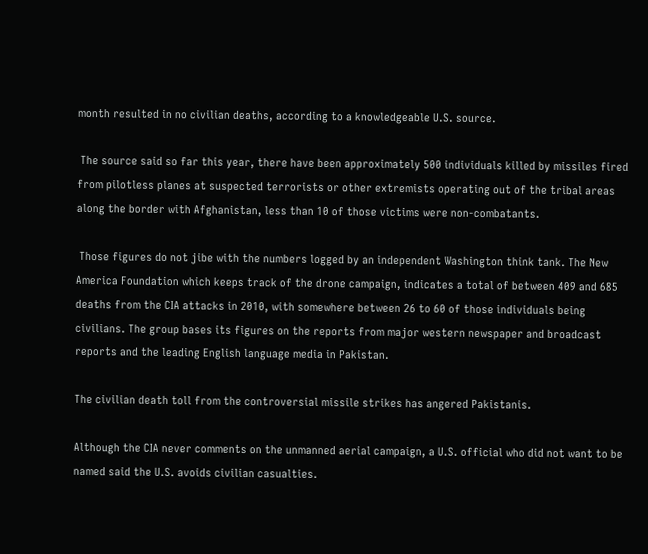month resulted in no civilian deaths, according to a knowledgeable U.S. source.

 The source said so far this year, there have been approximately 500 individuals killed by missiles fired from pilotless planes at suspected terrorists or other extremists operating out of the tribal areas along the border with Afghanistan, less than 10 of those victims were non-combatants.

 Those figures do not jibe with the numbers logged by an independent Washington think tank. The New America Foundation which keeps track of the drone campaign, indicates a total of between 409 and 685 deaths from the CIA attacks in 2010, with somewhere between 26 to 60 of those individuals being civilians. The group bases its figures on the reports from major western newspaper and broadcast reports and the leading English language media in Pakistan.

The civilian death toll from the controversial missile strikes has angered Pakistanis.

Although the CIA never comments on the unmanned aerial campaign, a U.S. official who did not want to be named said the U.S. avoids civilian casualties.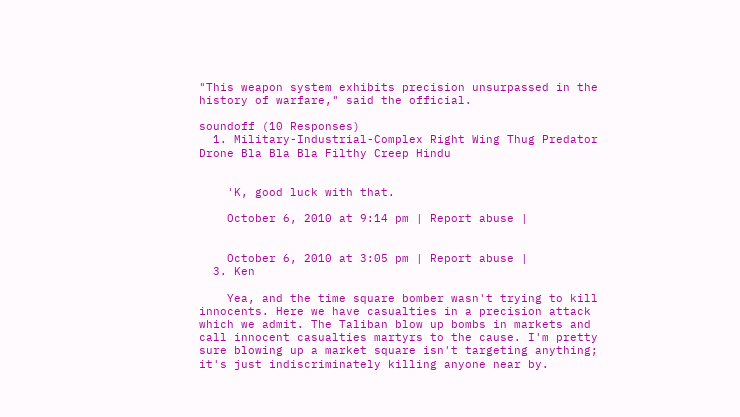"This weapon system exhibits precision unsurpassed in the history of warfare," said the official.

soundoff (10 Responses)
  1. Military-Industrial-Complex Right Wing Thug Predator Drone Bla Bla Bla Filthy Creep Hindu


    'K, good luck with that.

    October 6, 2010 at 9:14 pm | Report abuse |


    October 6, 2010 at 3:05 pm | Report abuse |
  3. Ken

    Yea, and the time square bomber wasn't trying to kill innocents. Here we have casualties in a precision attack which we admit. The Taliban blow up bombs in markets and call innocent casualties martyrs to the cause. I'm pretty sure blowing up a market square isn't targeting anything; it's just indiscriminately killing anyone near by.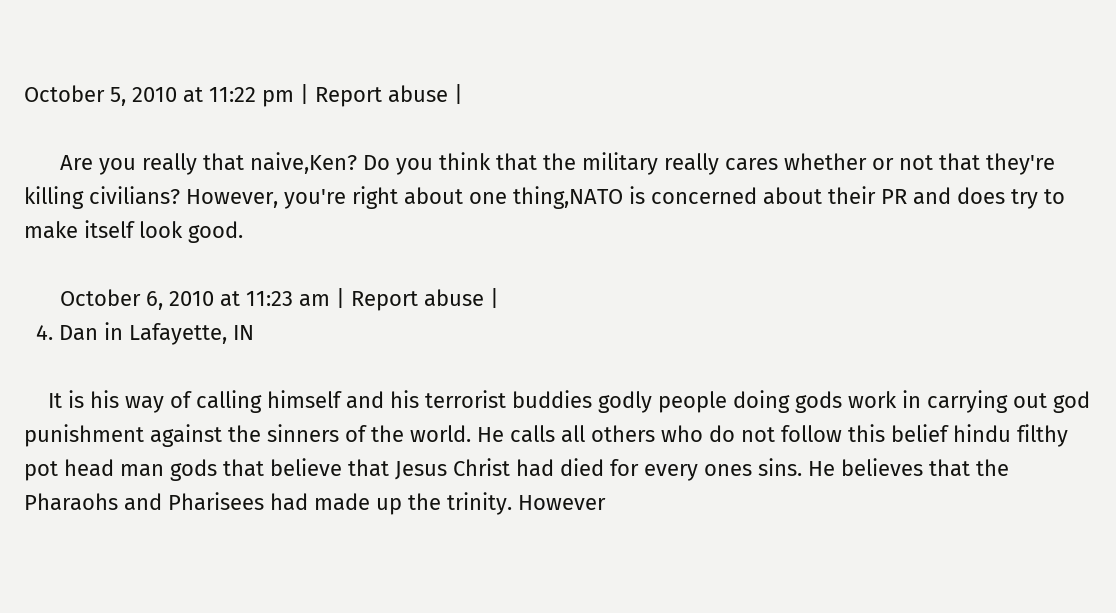October 5, 2010 at 11:22 pm | Report abuse |

      Are you really that naive,Ken? Do you think that the military really cares whether or not that they're killing civilians? However, you're right about one thing,NATO is concerned about their PR and does try to make itself look good.

      October 6, 2010 at 11:23 am | Report abuse |
  4. Dan in Lafayette, IN

    It is his way of calling himself and his terrorist buddies godly people doing gods work in carrying out god punishment against the sinners of the world. He calls all others who do not follow this belief hindu filthy pot head man gods that believe that Jesus Christ had died for every ones sins. He believes that the Pharaohs and Pharisees had made up the trinity. However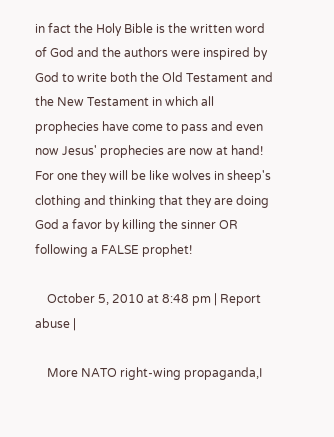in fact the Holy Bible is the written word of God and the authors were inspired by God to write both the Old Testament and the New Testament in which all prophecies have come to pass and even now Jesus' prophecies are now at hand! For one they will be like wolves in sheep's clothing and thinking that they are doing God a favor by killing the sinner OR following a FALSE prophet!

    October 5, 2010 at 8:48 pm | Report abuse |

    More NATO right-wing propaganda,I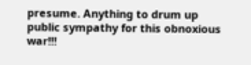presume. Anything to drum up public sympathy for this obnoxious war!!!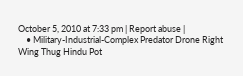October 5, 2010 at 7:33 pm | Report abuse |
    • Military-Industrial-Complex Predator Drone Right Wing Thug Hindu Pot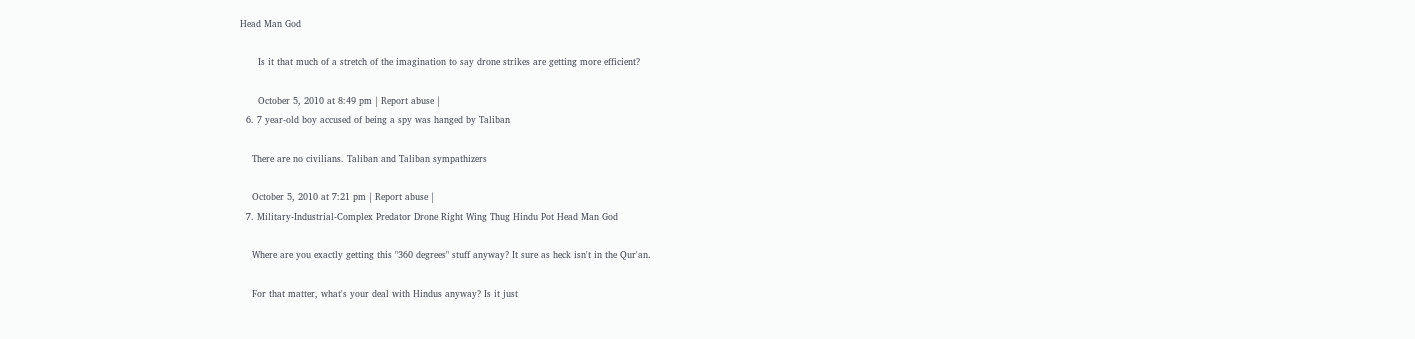Head Man God

      Is it that much of a stretch of the imagination to say drone strikes are getting more efficient?

      October 5, 2010 at 8:49 pm | Report abuse |
  6. 7 year-old boy accused of being a spy was hanged by Taliban

    There are no civilians. Taliban and Taliban sympathizers

    October 5, 2010 at 7:21 pm | Report abuse |
  7. Military-Industrial-Complex Predator Drone Right Wing Thug Hindu Pot Head Man God

    Where are you exactly getting this "360 degrees" stuff anyway? It sure as heck isn't in the Qur'an.

    For that matter, what's your deal with Hindus anyway? Is it just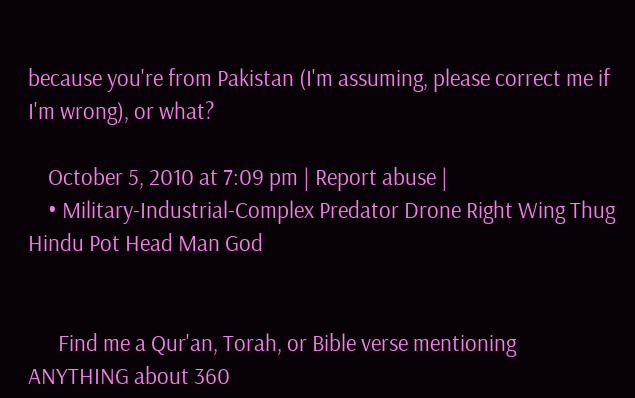because you're from Pakistan (I'm assuming, please correct me if I'm wrong), or what?

    October 5, 2010 at 7:09 pm | Report abuse |
    • Military-Industrial-Complex Predator Drone Right Wing Thug Hindu Pot Head Man God


      Find me a Qur'an, Torah, or Bible verse mentioning ANYTHING about 360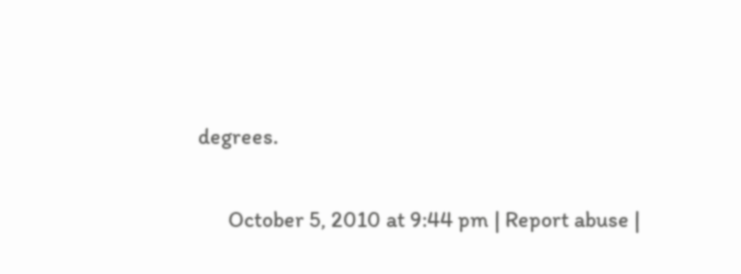degrees.

      October 5, 2010 at 9:44 pm | Report abuse |